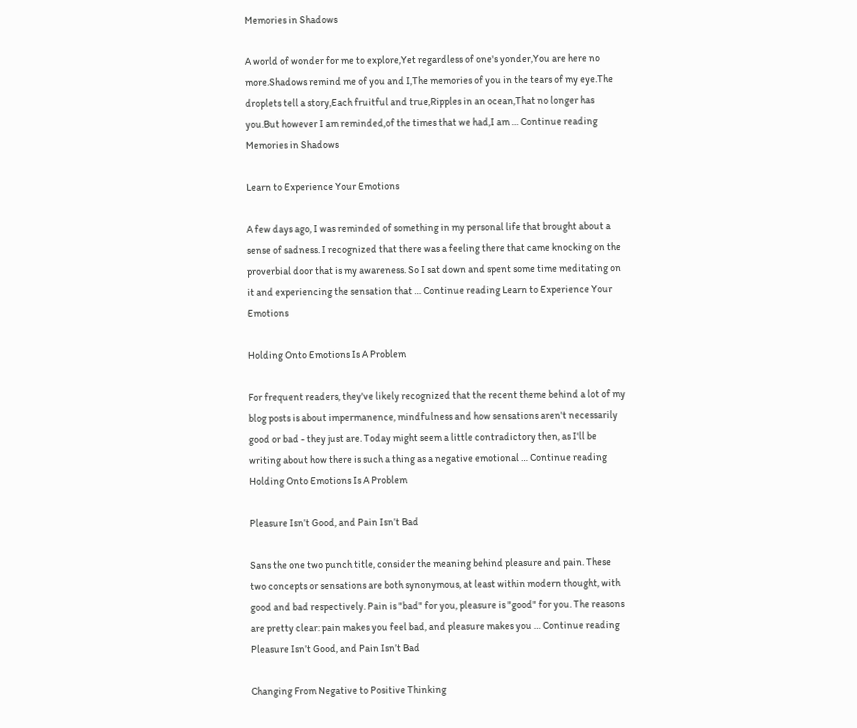Memories in Shadows

A world of wonder for me to explore,Yet regardless of one's yonder,You are here no more.Shadows remind me of you and I,The memories of you in the tears of my eye.The droplets tell a story,Each fruitful and true,Ripples in an ocean,That no longer has you.But however I am reminded,of the times that we had,I am … Continue reading Memories in Shadows

Learn to Experience Your Emotions

A few days ago, I was reminded of something in my personal life that brought about a sense of sadness. I recognized that there was a feeling there that came knocking on the proverbial door that is my awareness. So I sat down and spent some time meditating on it and experiencing the sensation that … Continue reading Learn to Experience Your Emotions

Holding Onto Emotions Is A Problem

For frequent readers, they've likely recognized that the recent theme behind a lot of my blog posts is about impermanence, mindfulness and how sensations aren't necessarily good or bad - they just are. Today might seem a little contradictory then, as I'll be writing about how there is such a thing as a negative emotional … Continue reading Holding Onto Emotions Is A Problem

Pleasure Isn’t Good, and Pain Isn’t Bad

Sans the one two punch title, consider the meaning behind pleasure and pain. These two concepts or sensations are both synonymous, at least within modern thought, with good and bad respectively. Pain is "bad" for you, pleasure is "good" for you. The reasons are pretty clear: pain makes you feel bad, and pleasure makes you … Continue reading Pleasure Isn’t Good, and Pain Isn’t Bad

Changing From Negative to Positive Thinking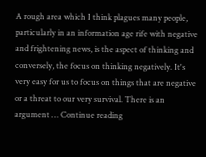A rough area which I think plagues many people, particularly in an information age rife with negative and frightening news, is the aspect of thinking and conversely, the focus on thinking negatively. It's very easy for us to focus on things that are negative or a threat to our very survival. There is an argument … Continue reading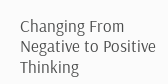Changing From Negative to Positive Thinking